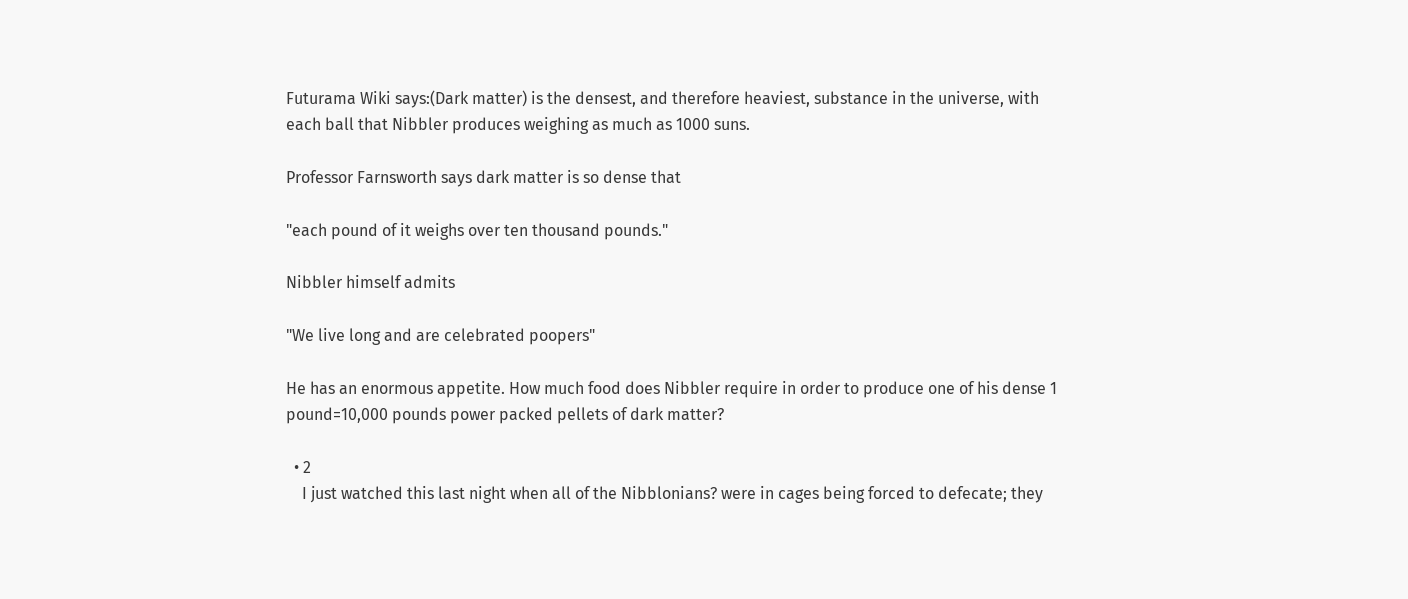Futurama Wiki says:(Dark matter) is the densest, and therefore heaviest, substance in the universe, with each ball that Nibbler produces weighing as much as 1000 suns.

Professor Farnsworth says dark matter is so dense that

"each pound of it weighs over ten thousand pounds."

Nibbler himself admits

"We live long and are celebrated poopers"

He has an enormous appetite. How much food does Nibbler require in order to produce one of his dense 1 pound=10,000 pounds power packed pellets of dark matter?

  • 2
    I just watched this last night when all of the Nibblonians? were in cages being forced to defecate; they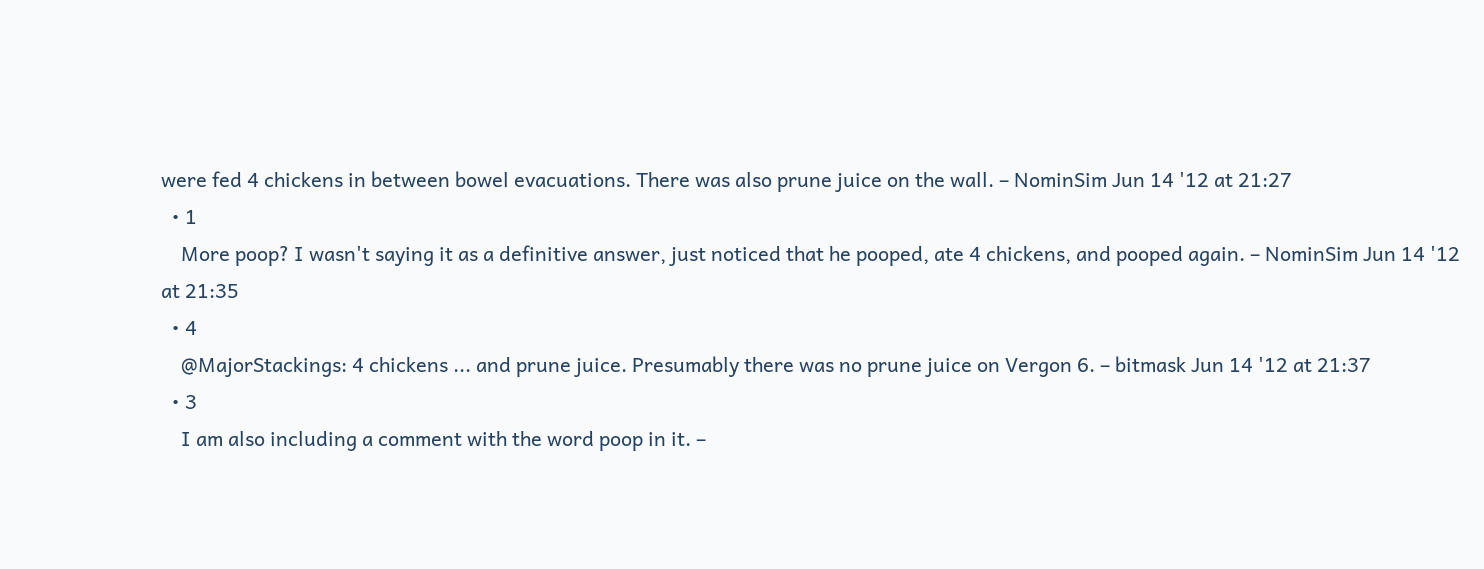were fed 4 chickens in between bowel evacuations. There was also prune juice on the wall. – NominSim Jun 14 '12 at 21:27
  • 1
    More poop? I wasn't saying it as a definitive answer, just noticed that he pooped, ate 4 chickens, and pooped again. – NominSim Jun 14 '12 at 21:35
  • 4
    @MajorStackings: 4 chickens ... and prune juice. Presumably there was no prune juice on Vergon 6. – bitmask Jun 14 '12 at 21:37
  • 3
    I am also including a comment with the word poop in it. –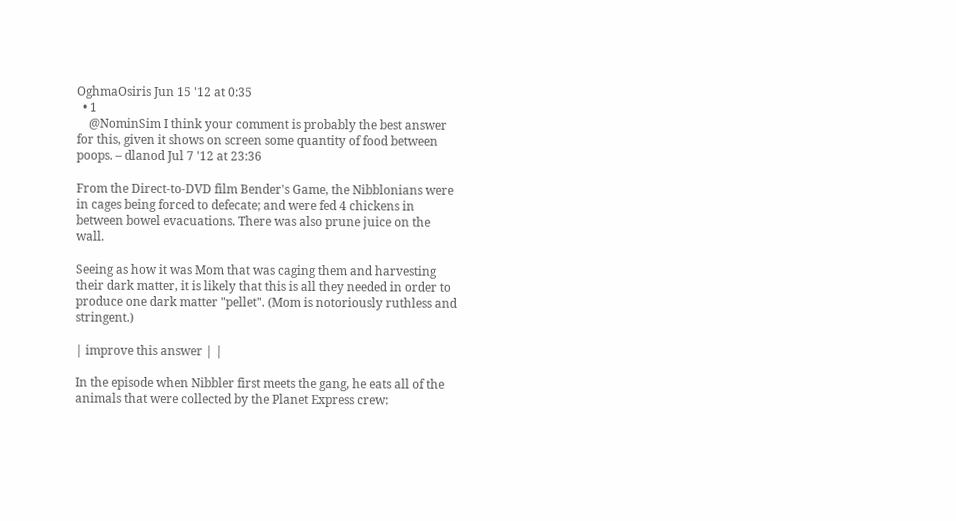OghmaOsiris Jun 15 '12 at 0:35
  • 1
    @NominSim I think your comment is probably the best answer for this, given it shows on screen some quantity of food between poops. – dlanod Jul 7 '12 at 23:36

From the Direct-to-DVD film Bender's Game, the Nibblonians were in cages being forced to defecate; and were fed 4 chickens in between bowel evacuations. There was also prune juice on the wall.

Seeing as how it was Mom that was caging them and harvesting their dark matter, it is likely that this is all they needed in order to produce one dark matter "pellet". (Mom is notoriously ruthless and stringent.)

| improve this answer | |

In the episode when Nibbler first meets the gang, he eats all of the animals that were collected by the Planet Express crew: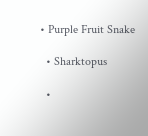• Purple Fruit Snake

  • Sharktopus

  •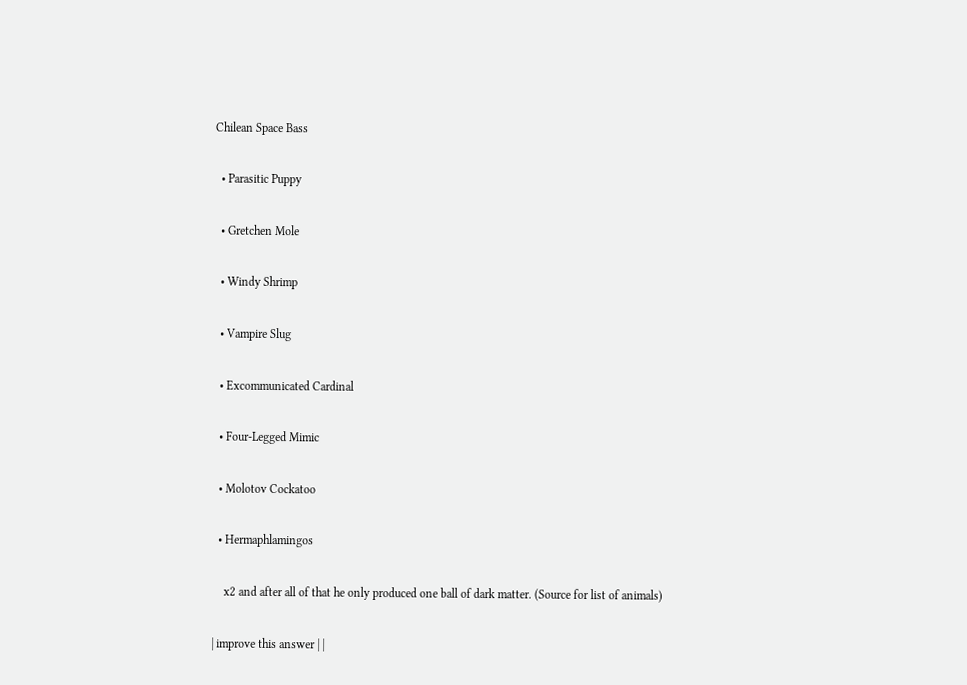Chilean Space Bass

  • Parasitic Puppy

  • Gretchen Mole

  • Windy Shrimp

  • Vampire Slug

  • Excommunicated Cardinal

  • Four-Legged Mimic

  • Molotov Cockatoo

  • Hermaphlamingos

    x2 and after all of that he only produced one ball of dark matter. (Source for list of animals)

| improve this answer | |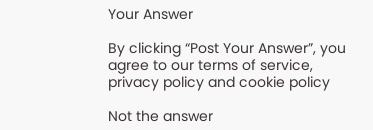Your Answer

By clicking “Post Your Answer”, you agree to our terms of service, privacy policy and cookie policy

Not the answer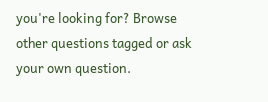you're looking for? Browse other questions tagged or ask your own question.